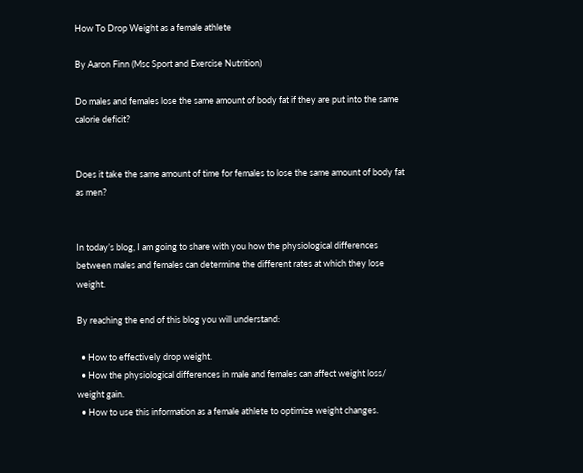How To Drop Weight as a female athlete

By Aaron Finn (Msc Sport and Exercise Nutrition)

Do males and females lose the same amount of body fat if they are put into the same calorie deficit?


Does it take the same amount of time for females to lose the same amount of body fat as men?


In today’s blog, I am going to share with you how the physiological differences between males and females can determine the different rates at which they lose weight.

By reaching the end of this blog you will understand:

  • How to effectively drop weight.
  • How the physiological differences in male and females can affect weight loss/ weight gain.
  • How to use this information as a female athlete to optimize weight changes.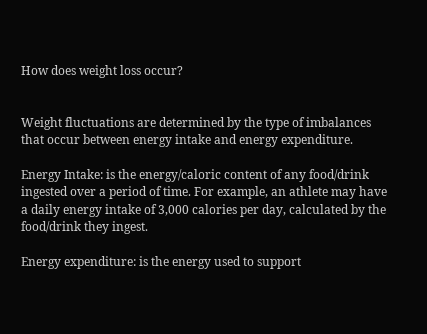How does weight loss occur?


Weight fluctuations are determined by the type of imbalances that occur between energy intake and energy expenditure.

Energy Intake: is the energy/caloric content of any food/drink ingested over a period of time. For example, an athlete may have a daily energy intake of 3,000 calories per day, calculated by the food/drink they ingest.

Energy expenditure: is the energy used to support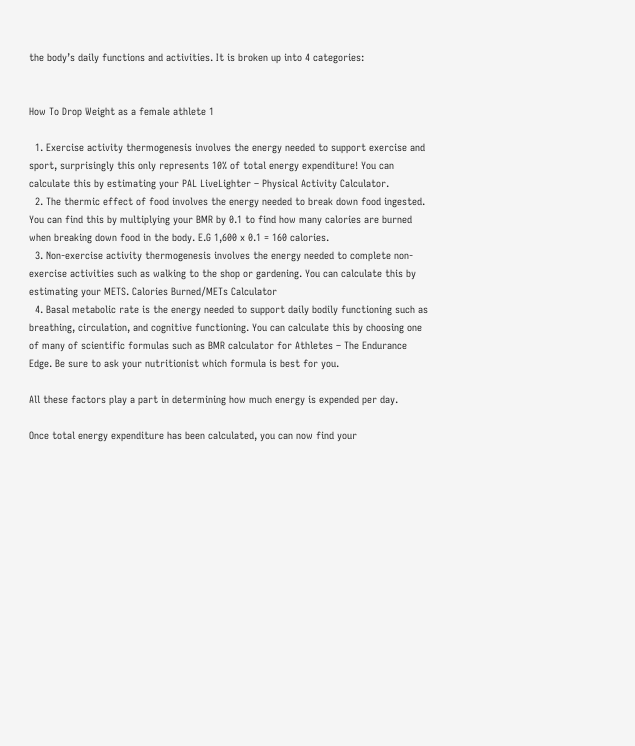the body’s daily functions and activities. It is broken up into 4 categories:


How To Drop Weight as a female athlete 1

  1. Exercise activity thermogenesis involves the energy needed to support exercise and sport, surprisingly this only represents 10% of total energy expenditure! You can calculate this by estimating your PAL LiveLighter – Physical Activity Calculator.
  2. The thermic effect of food involves the energy needed to break down food ingested. You can find this by multiplying your BMR by 0.1 to find how many calories are burned when breaking down food in the body. E.G 1,600 x 0.1 = 160 calories.
  3. Non-exercise activity thermogenesis involves the energy needed to complete non-exercise activities such as walking to the shop or gardening. You can calculate this by estimating your METS. Calories Burned/METs Calculator
  4. Basal metabolic rate is the energy needed to support daily bodily functioning such as breathing, circulation, and cognitive functioning. You can calculate this by choosing one of many of scientific formulas such as BMR calculator for Athletes – The Endurance Edge. Be sure to ask your nutritionist which formula is best for you.

All these factors play a part in determining how much energy is expended per day.

Once total energy expenditure has been calculated, you can now find your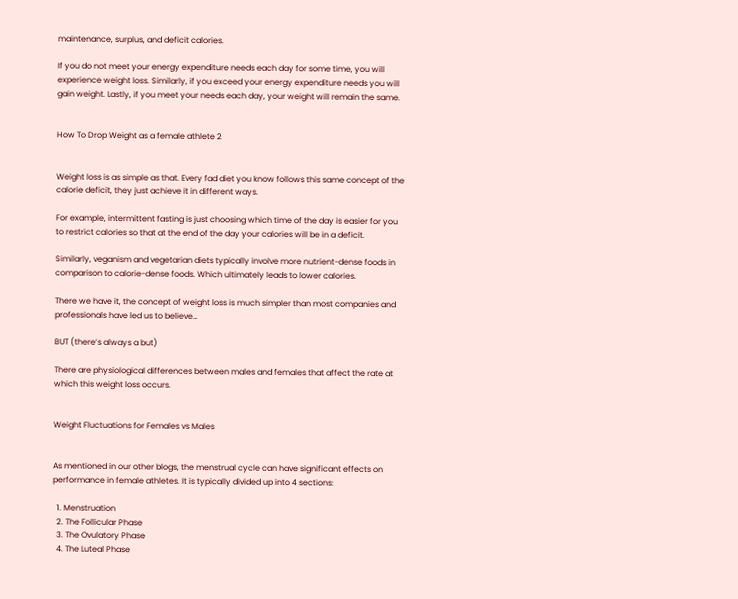maintenance, surplus, and deficit calories.

If you do not meet your energy expenditure needs each day for some time, you will experience weight loss. Similarly, if you exceed your energy expenditure needs you will gain weight. Lastly, if you meet your needs each day, your weight will remain the same.


How To Drop Weight as a female athlete 2


Weight loss is as simple as that. Every fad diet you know follows this same concept of the calorie deficit, they just achieve it in different ways.

For example, intermittent fasting is just choosing which time of the day is easier for you to restrict calories so that at the end of the day your calories will be in a deficit.

Similarly, veganism and vegetarian diets typically involve more nutrient-dense foods in comparison to calorie-dense foods. Which ultimately leads to lower calories.

There we have it, the concept of weight loss is much simpler than most companies and professionals have led us to believe…

BUT (there’s always a but)

There are physiological differences between males and females that affect the rate at which this weight loss occurs.


Weight Fluctuations for Females vs Males


As mentioned in our other blogs, the menstrual cycle can have significant effects on performance in female athletes. It is typically divided up into 4 sections:

  1. Menstruation
  2. The Follicular Phase
  3. The Ovulatory Phase
  4. The Luteal Phase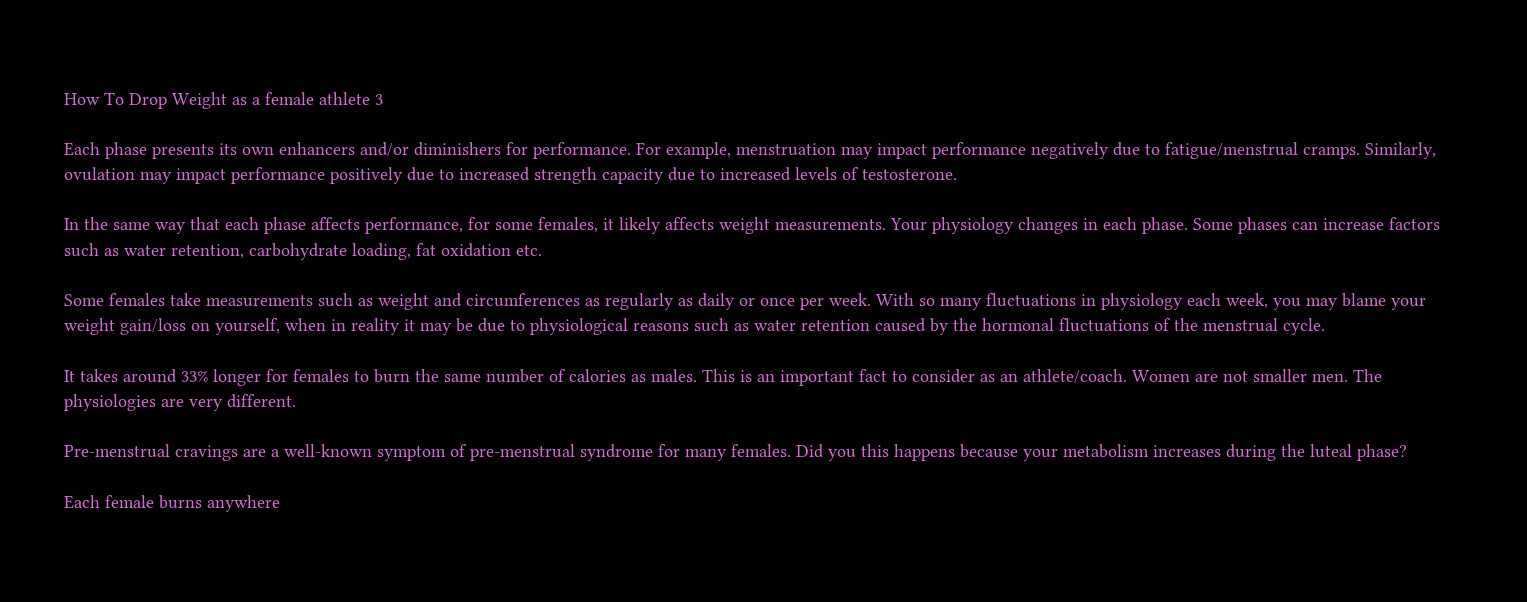How To Drop Weight as a female athlete 3

Each phase presents its own enhancers and/or diminishers for performance. For example, menstruation may impact performance negatively due to fatigue/menstrual cramps. Similarly, ovulation may impact performance positively due to increased strength capacity due to increased levels of testosterone.

In the same way that each phase affects performance, for some females, it likely affects weight measurements. Your physiology changes in each phase. Some phases can increase factors such as water retention, carbohydrate loading, fat oxidation etc.

Some females take measurements such as weight and circumferences as regularly as daily or once per week. With so many fluctuations in physiology each week, you may blame your weight gain/loss on yourself, when in reality it may be due to physiological reasons such as water retention caused by the hormonal fluctuations of the menstrual cycle.

It takes around 33% longer for females to burn the same number of calories as males. This is an important fact to consider as an athlete/coach. Women are not smaller men. The physiologies are very different.

Pre-menstrual cravings are a well-known symptom of pre-menstrual syndrome for many females. Did you this happens because your metabolism increases during the luteal phase?

Each female burns anywhere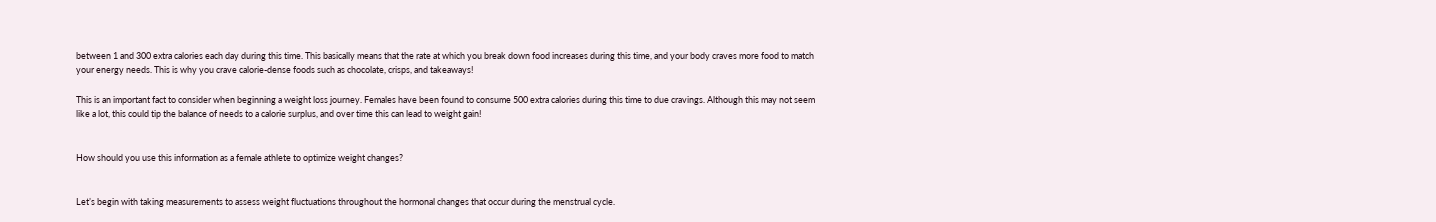between 1 and 300 extra calories each day during this time. This basically means that the rate at which you break down food increases during this time, and your body craves more food to match your energy needs. This is why you crave calorie-dense foods such as chocolate, crisps, and takeaways!

This is an important fact to consider when beginning a weight loss journey. Females have been found to consume 500 extra calories during this time to due cravings. Although this may not seem like a lot, this could tip the balance of needs to a calorie surplus, and over time this can lead to weight gain!


How should you use this information as a female athlete to optimize weight changes?


Let’s begin with taking measurements to assess weight fluctuations throughout the hormonal changes that occur during the menstrual cycle.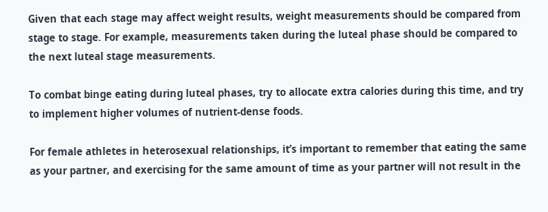Given that each stage may affect weight results, weight measurements should be compared from stage to stage. For example, measurements taken during the luteal phase should be compared to the next luteal stage measurements.

To combat binge eating during luteal phases, try to allocate extra calories during this time, and try to implement higher volumes of nutrient-dense foods.

For female athletes in heterosexual relationships, it’s important to remember that eating the same as your partner, and exercising for the same amount of time as your partner will not result in the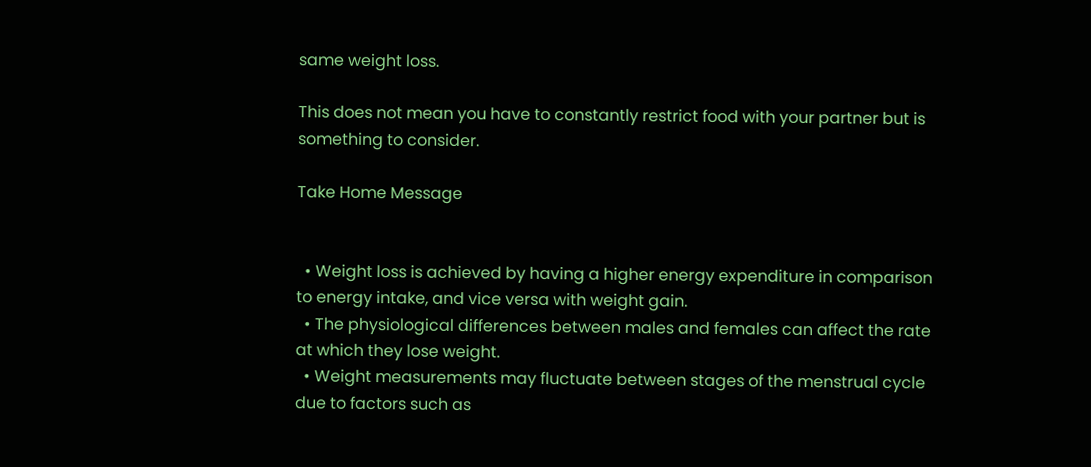same weight loss.

This does not mean you have to constantly restrict food with your partner but is something to consider.

Take Home Message


  • Weight loss is achieved by having a higher energy expenditure in comparison to energy intake, and vice versa with weight gain.
  • The physiological differences between males and females can affect the rate at which they lose weight.
  • Weight measurements may fluctuate between stages of the menstrual cycle due to factors such as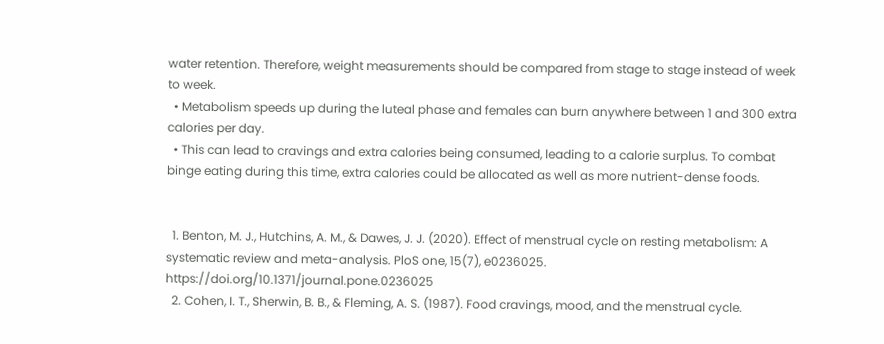water retention. Therefore, weight measurements should be compared from stage to stage instead of week to week.
  • Metabolism speeds up during the luteal phase and females can burn anywhere between 1 and 300 extra calories per day.
  • This can lead to cravings and extra calories being consumed, leading to a calorie surplus. To combat binge eating during this time, extra calories could be allocated as well as more nutrient-dense foods.


  1. Benton, M. J., Hutchins, A. M., & Dawes, J. J. (2020). Effect of menstrual cycle on resting metabolism: A systematic review and meta-analysis. PloS one, 15(7), e0236025. https://doi.org/10.1371/journal.pone.0236025
  2. Cohen, I. T., Sherwin, B. B., & Fleming, A. S. (1987). Food cravings, mood, and the menstrual cycle.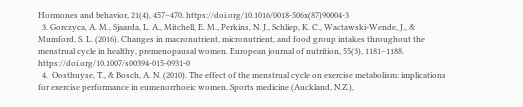Hormones and behavior, 21(4), 457–470. https://doi.org/10.1016/0018-506x(87)90004-3
  3. Gorczyca, A. M., Sjaarda, L. A., Mitchell, E. M., Perkins, N. J., Schliep, K. C., Wactawski-Wende, J., & Mumford, S. L. (2016). Changes in macronutrient, micronutrient, and food group intakes throughout the menstrual cycle in healthy, premenopausal women. European journal of nutrition, 55(3), 1181–1188. https://doi.org/10.1007/s00394-015-0931-0
  4.  Oosthuyse, T., & Bosch, A. N. (2010). The effect of the menstrual cycle on exercise metabolism: implications for exercise performance in eumenorrhoeic women. Sports medicine (Auckland, N.Z.),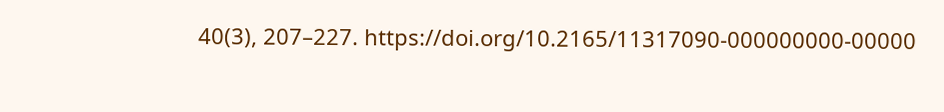40(3), 207–227. https://doi.org/10.2165/11317090-000000000-00000